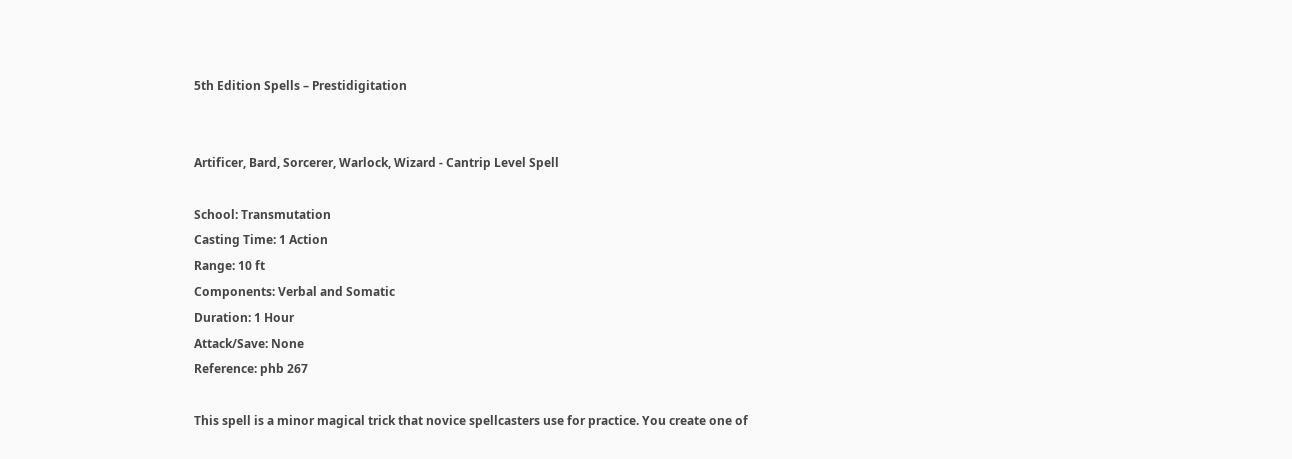5th Edition Spells – Prestidigitation


Artificer, Bard, Sorcerer, Warlock, Wizard - Cantrip Level Spell

School: Transmutation
Casting Time: 1 Action
Range: 10 ft
Components: Verbal and Somatic
Duration: 1 Hour
Attack/Save: None
Reference: phb 267

This spell is a minor magical trick that novice spellcasters use for practice. You create one of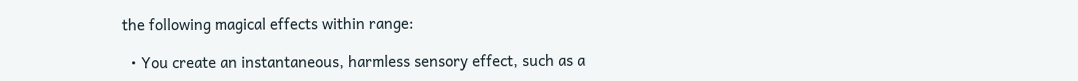the following magical effects within range:

  • You create an instantaneous, harmless sensory effect, such as a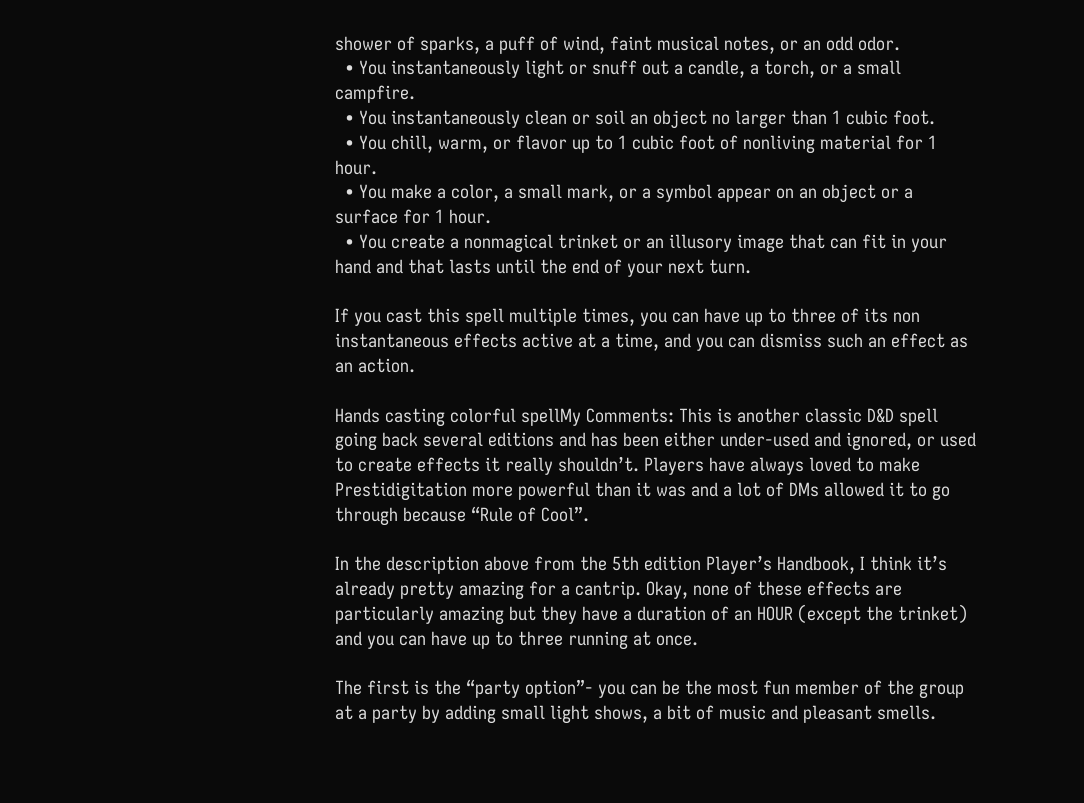shower of sparks, a puff of wind, faint musical notes, or an odd odor.
  • You instantaneously light or snuff out a candle, a torch, or a small campfire.
  • You instantaneously clean or soil an object no larger than 1 cubic foot.
  • You chill, warm, or flavor up to 1 cubic foot of nonliving material for 1 hour.
  • You make a color, a small mark, or a symbol appear on an object or a surface for 1 hour.
  • You create a nonmagical trinket or an illusory image that can fit in your hand and that lasts until the end of your next turn.

If you cast this spell multiple times, you can have up to three of its non instantaneous effects active at a time, and you can dismiss such an effect as an action.

Hands casting colorful spellMy Comments: This is another classic D&D spell going back several editions and has been either under-used and ignored, or used to create effects it really shouldn’t. Players have always loved to make Prestidigitation more powerful than it was and a lot of DMs allowed it to go through because “Rule of Cool”.

In the description above from the 5th edition Player’s Handbook, I think it’s already pretty amazing for a cantrip. Okay, none of these effects are particularly amazing but they have a duration of an HOUR (except the trinket) and you can have up to three running at once.

The first is the “party option”- you can be the most fun member of the group at a party by adding small light shows, a bit of music and pleasant smells.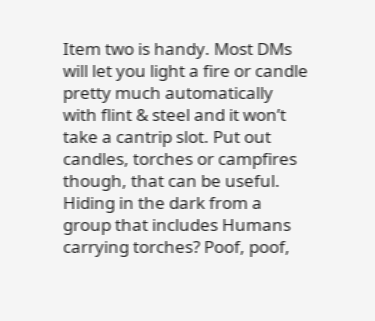Item two is handy. Most DMs will let you light a fire or candle pretty much automatically with flint & steel and it won’t take a cantrip slot. Put out candles, torches or campfires though, that can be useful. Hiding in the dark from a group that includes Humans carrying torches? Poof, poof,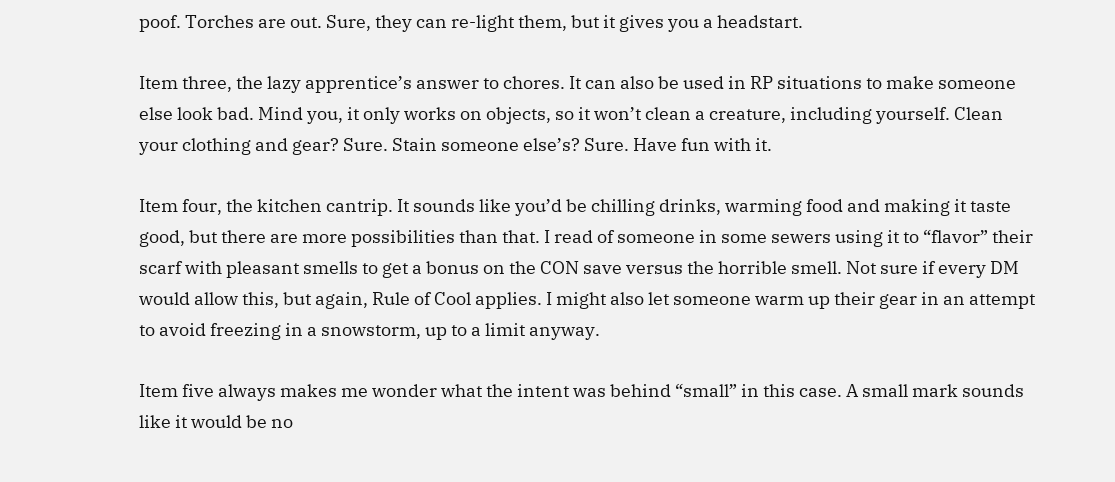poof. Torches are out. Sure, they can re-light them, but it gives you a headstart.

Item three, the lazy apprentice’s answer to chores. It can also be used in RP situations to make someone else look bad. Mind you, it only works on objects, so it won’t clean a creature, including yourself. Clean your clothing and gear? Sure. Stain someone else’s? Sure. Have fun with it.

Item four, the kitchen cantrip. It sounds like you’d be chilling drinks, warming food and making it taste good, but there are more possibilities than that. I read of someone in some sewers using it to “flavor” their scarf with pleasant smells to get a bonus on the CON save versus the horrible smell. Not sure if every DM would allow this, but again, Rule of Cool applies. I might also let someone warm up their gear in an attempt to avoid freezing in a snowstorm, up to a limit anyway.

Item five always makes me wonder what the intent was behind “small” in this case. A small mark sounds like it would be no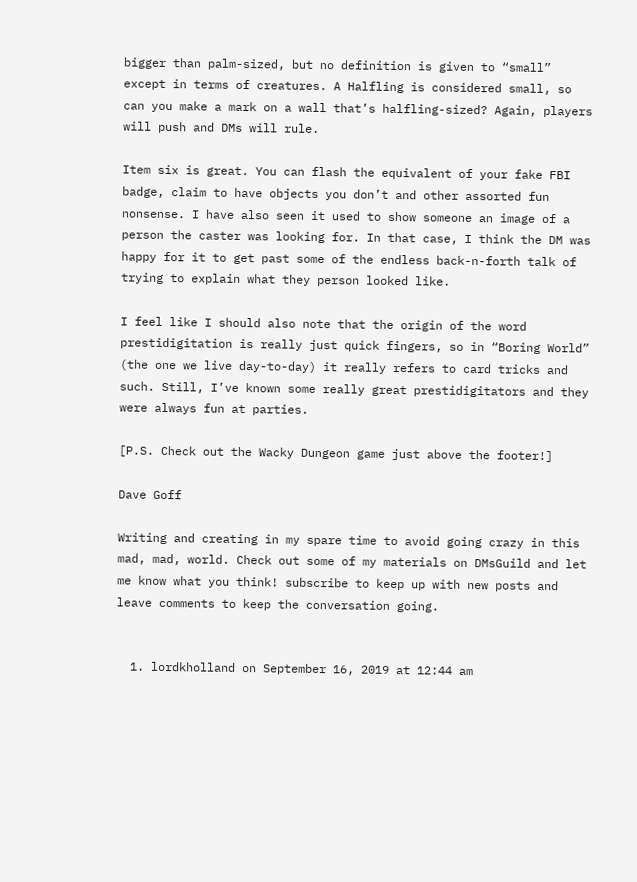bigger than palm-sized, but no definition is given to “small” except in terms of creatures. A Halfling is considered small, so can you make a mark on a wall that’s halfling-sized? Again, players will push and DMs will rule.

Item six is great. You can flash the equivalent of your fake FBI badge, claim to have objects you don’t and other assorted fun nonsense. I have also seen it used to show someone an image of a person the caster was looking for. In that case, I think the DM was happy for it to get past some of the endless back-n-forth talk of trying to explain what they person looked like.

I feel like I should also note that the origin of the word prestidigitation is really just quick fingers, so in “Boring World” (the one we live day-to-day) it really refers to card tricks and such. Still, I’ve known some really great prestidigitators and they were always fun at parties.

[P.S. Check out the Wacky Dungeon game just above the footer!]

Dave Goff

Writing and creating in my spare time to avoid going crazy in this mad, mad, world. Check out some of my materials on DMsGuild and let me know what you think! subscribe to keep up with new posts and leave comments to keep the conversation going.


  1. lordkholland on September 16, 2019 at 12:44 am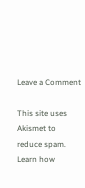Leave a Comment

This site uses Akismet to reduce spam. Learn how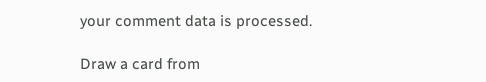your comment data is processed.

Draw a card from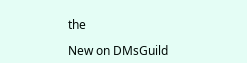the

New on DMsGuild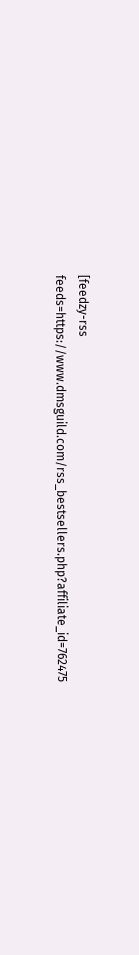[feedzy-rss feeds=https://www.dmsguild.com/rss_bestsellers.php?affiliate_id=762475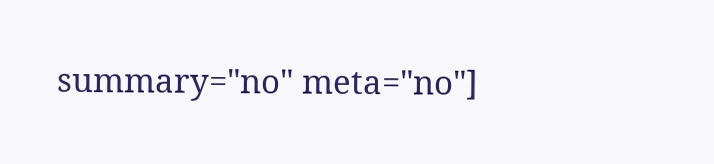summary="no" meta="no"]